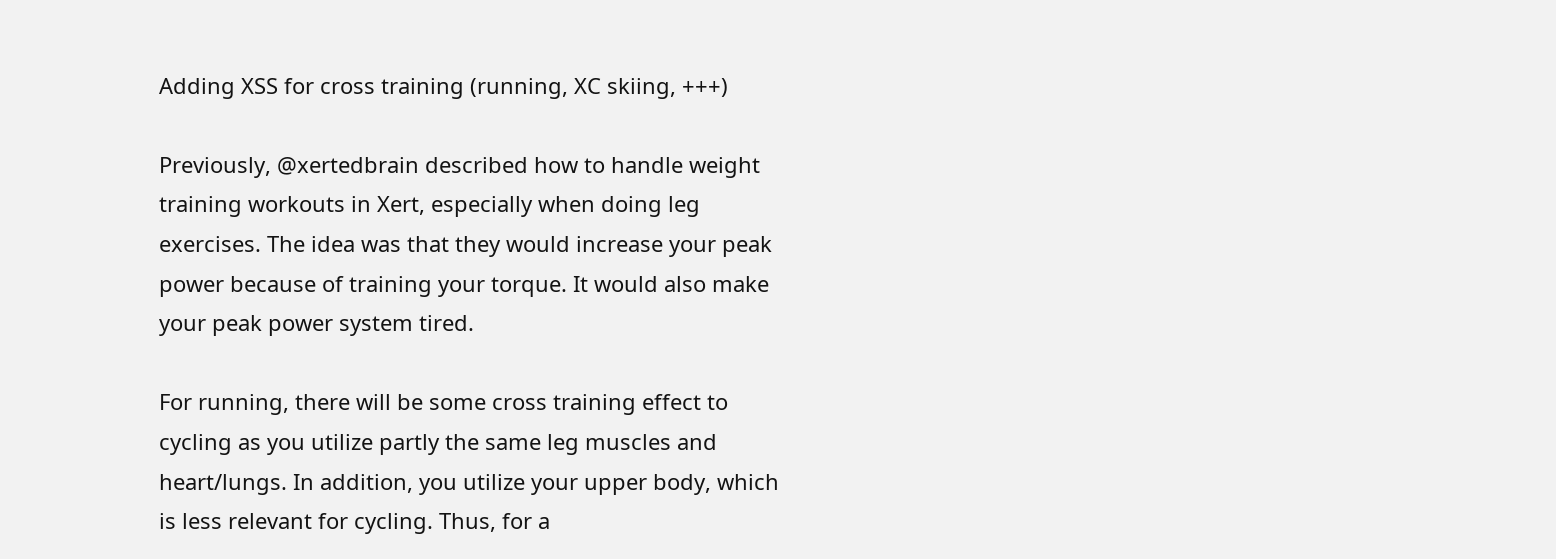Adding XSS for cross training (running, XC skiing, +++)

Previously, @xertedbrain described how to handle weight training workouts in Xert, especially when doing leg exercises. The idea was that they would increase your peak power because of training your torque. It would also make your peak power system tired.

For running, there will be some cross training effect to cycling as you utilize partly the same leg muscles and heart/lungs. In addition, you utilize your upper body, which is less relevant for cycling. Thus, for a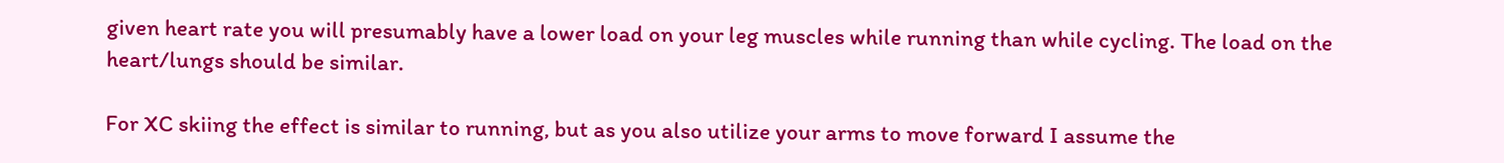given heart rate you will presumably have a lower load on your leg muscles while running than while cycling. The load on the heart/lungs should be similar.

For XC skiing the effect is similar to running, but as you also utilize your arms to move forward I assume the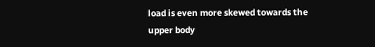load is even more skewed towards the upper body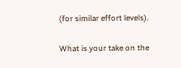(for similar effort levels).

What is your take on the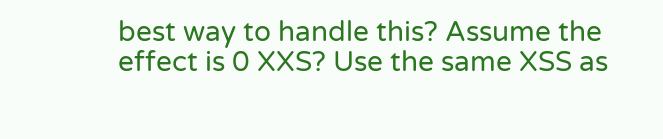best way to handle this? Assume the effect is 0 XXS? Use the same XSS as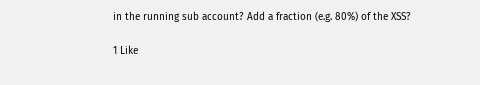in the running sub account? Add a fraction (e.g. 80%) of the XSS?

1 Like